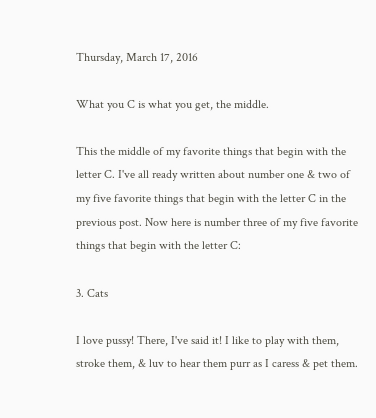Thursday, March 17, 2016

What you C is what you get, the middle.

This the middle of my favorite things that begin with the letter C. I've all ready written about number one & two of my five favorite things that begin with the letter C in the previous post. Now here is number three of my five favorite things that begin with the letter C:

3. Cats

I love pussy! There, I've said it! I like to play with them, stroke them, & luv to hear them purr as I caress & pet them.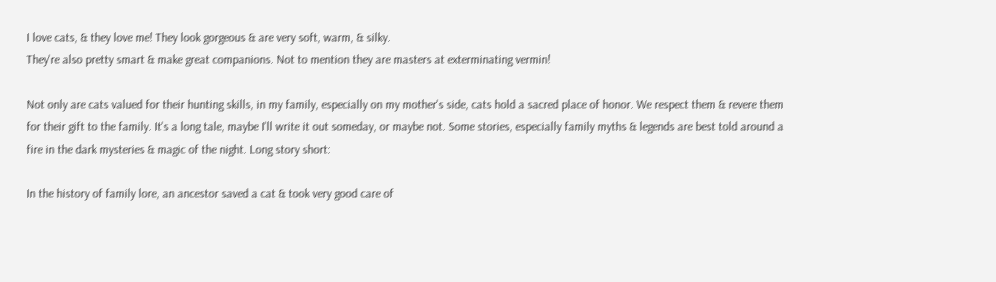I love cats, & they love me! They look gorgeous & are very soft, warm, & silky.
They're also pretty smart & make great companions. Not to mention they are masters at exterminating vermin!

Not only are cats valued for their hunting skills, in my family, especially on my mother's side, cats hold a sacred place of honor. We respect them & revere them for their gift to the family. It's a long tale, maybe I'll write it out someday, or maybe not. Some stories, especially family myths & legends are best told around a fire in the dark mysteries & magic of the night. Long story short:

In the history of family lore, an ancestor saved a cat & took very good care of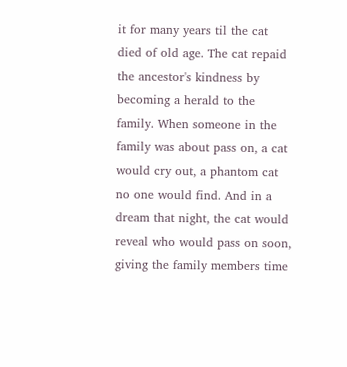it for many years til the cat died of old age. The cat repaid the ancestor's kindness by becoming a herald to the family. When someone in the family was about pass on, a cat would cry out, a phantom cat no one would find. And in a dream that night, the cat would reveal who would pass on soon, giving the family members time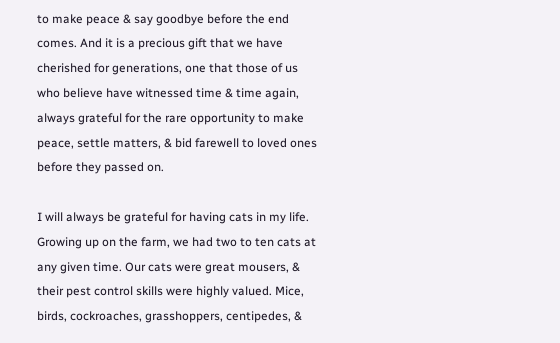to make peace & say goodbye before the end comes. And it is a precious gift that we have cherished for generations, one that those of us who believe have witnessed time & time again, always grateful for the rare opportunity to make peace, settle matters, & bid farewell to loved ones before they passed on.

I will always be grateful for having cats in my life. Growing up on the farm, we had two to ten cats at any given time. Our cats were great mousers, & their pest control skills were highly valued. Mice, birds, cockroaches, grasshoppers, centipedes, &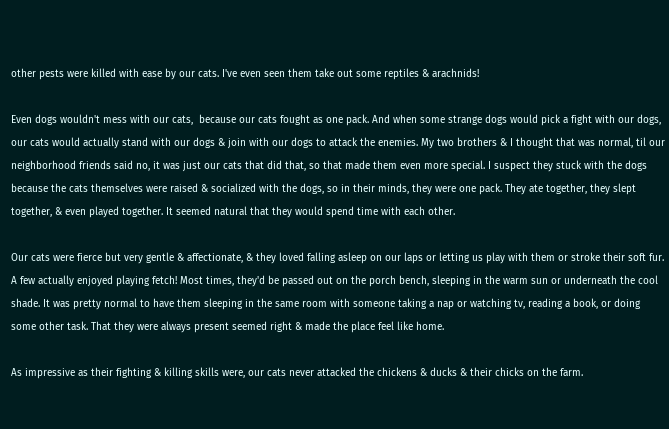other pests were killed with ease by our cats. I've even seen them take out some reptiles & arachnids!

Even dogs wouldn't mess with our cats,  because our cats fought as one pack. And when some strange dogs would pick a fight with our dogs, our cats would actually stand with our dogs & join with our dogs to attack the enemies. My two brothers & I thought that was normal, til our neighborhood friends said no, it was just our cats that did that, so that made them even more special. I suspect they stuck with the dogs because the cats themselves were raised & socialized with the dogs, so in their minds, they were one pack. They ate together, they slept together, & even played together. It seemed natural that they would spend time with each other.

Our cats were fierce but very gentle & affectionate, & they loved falling asleep on our laps or letting us play with them or stroke their soft fur. A few actually enjoyed playing fetch! Most times, they'd be passed out on the porch bench, sleeping in the warm sun or underneath the cool shade. It was pretty normal to have them sleeping in the same room with someone taking a nap or watching tv, reading a book, or doing some other task. That they were always present seemed right & made the place feel like home.

As impressive as their fighting & killing skills were, our cats never attacked the chickens & ducks & their chicks on the farm.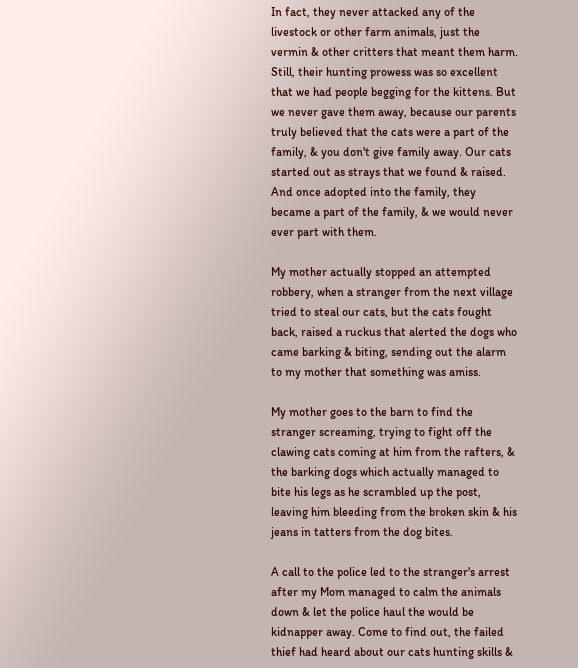In fact, they never attacked any of the livestock or other farm animals, just the vermin & other critters that meant them harm. Still, their hunting prowess was so excellent that we had people begging for the kittens. But we never gave them away, because our parents truly believed that the cats were a part of the family, & you don't give family away. Our cats started out as strays that we found & raised. And once adopted into the family, they became a part of the family, & we would never ever part with them.

My mother actually stopped an attempted robbery, when a stranger from the next village tried to steal our cats, but the cats fought back, raised a ruckus that alerted the dogs who came barking & biting, sending out the alarm to my mother that something was amiss.

My mother goes to the barn to find the stranger screaming, trying to fight off the clawing cats coming at him from the rafters, & the barking dogs which actually managed to bite his legs as he scrambled up the post, leaving him bleeding from the broken skin & his jeans in tatters from the dog bites.

A call to the police led to the stranger's arrest after my Mom managed to calm the animals down & let the police haul the would be kidnapper away. Come to find out, the failed thief had heard about our cats hunting skills &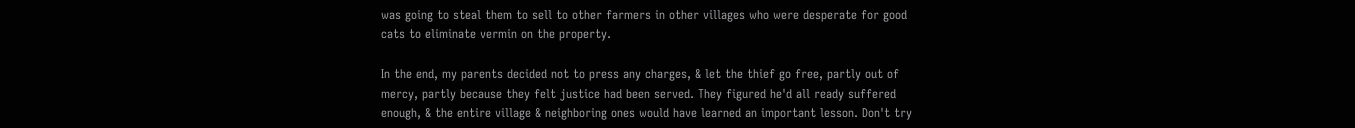was going to steal them to sell to other farmers in other villages who were desperate for good cats to eliminate vermin on the property.

In the end, my parents decided not to press any charges, & let the thief go free, partly out of mercy, partly because they felt justice had been served. They figured he'd all ready suffered enough, & the entire village & neighboring ones would have learned an important lesson. Don't try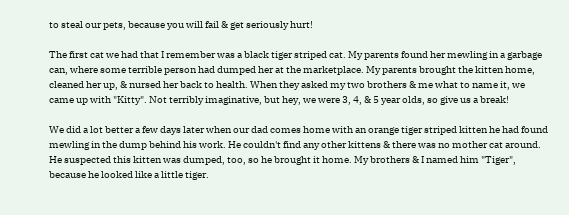to steal our pets, because you will fail & get seriously hurt!

The first cat we had that I remember was a black tiger striped cat. My parents found her mewling in a garbage can, where some terrible person had dumped her at the marketplace. My parents brought the kitten home, cleaned her up, & nursed her back to health. When they asked my two brothers & me what to name it, we came up with "Kitty". Not terribly imaginative, but hey, we were 3, 4, & 5 year olds, so give us a break!

We did a lot better a few days later when our dad comes home with an orange tiger striped kitten he had found mewling in the dump behind his work. He couldn't find any other kittens & there was no mother cat around. He suspected this kitten was dumped, too, so he brought it home. My brothers & I named him "Tiger", because he looked like a little tiger.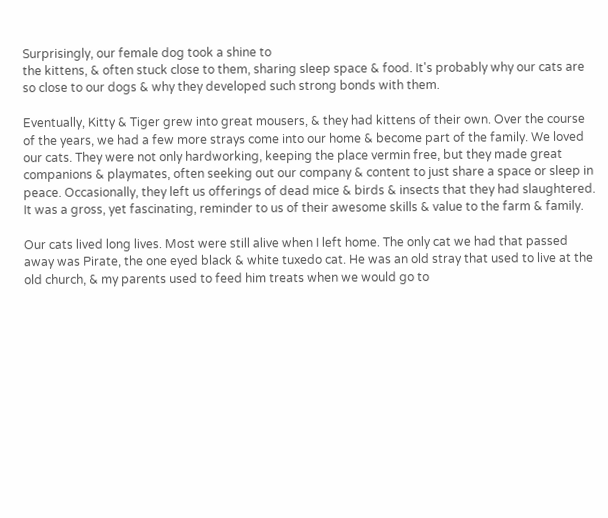Surprisingly, our female dog took a shine to
the kittens, & often stuck close to them, sharing sleep space & food. It's probably why our cats are so close to our dogs & why they developed such strong bonds with them.

Eventually, Kitty & Tiger grew into great mousers, & they had kittens of their own. Over the course of the years, we had a few more strays come into our home & become part of the family. We loved our cats. They were not only hardworking, keeping the place vermin free, but they made great companions & playmates, often seeking out our company & content to just share a space or sleep in peace. Occasionally, they left us offerings of dead mice & birds & insects that they had slaughtered. It was a gross, yet fascinating, reminder to us of their awesome skills & value to the farm & family.

Our cats lived long lives. Most were still alive when I left home. The only cat we had that passed away was Pirate, the one eyed black & white tuxedo cat. He was an old stray that used to live at the old church, & my parents used to feed him treats when we would go to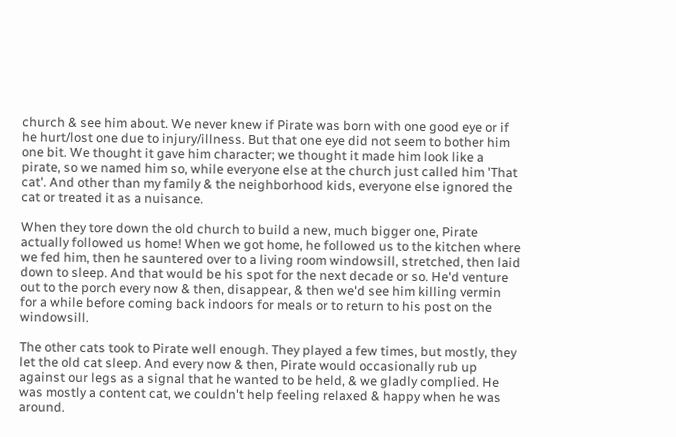church & see him about. We never knew if Pirate was born with one good eye or if he hurt/lost one due to injury/illness. But that one eye did not seem to bother him one bit. We thought it gave him character; we thought it made him look like a pirate, so we named him so, while everyone else at the church just called him 'That cat'. And other than my family & the neighborhood kids, everyone else ignored the cat or treated it as a nuisance.

When they tore down the old church to build a new, much bigger one, Pirate actually followed us home! When we got home, he followed us to the kitchen where we fed him, then he sauntered over to a living room windowsill, stretched, then laid down to sleep. And that would be his spot for the next decade or so. He'd venture out to the porch every now & then, disappear, & then we'd see him killing vermin for a while before coming back indoors for meals or to return to his post on the windowsill.

The other cats took to Pirate well enough. They played a few times, but mostly, they let the old cat sleep. And every now & then, Pirate would occasionally rub up against our legs as a signal that he wanted to be held, & we gladly complied. He was mostly a content cat, we couldn't help feeling relaxed & happy when he was around.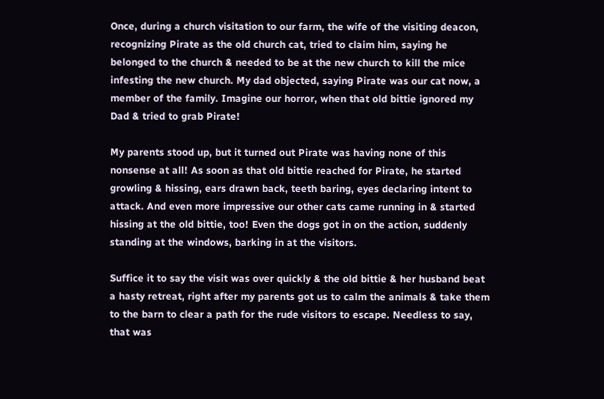Once, during a church visitation to our farm, the wife of the visiting deacon, recognizing Pirate as the old church cat, tried to claim him, saying he belonged to the church & needed to be at the new church to kill the mice infesting the new church. My dad objected, saying Pirate was our cat now, a member of the family. Imagine our horror, when that old bittie ignored my Dad & tried to grab Pirate!

My parents stood up, but it turned out Pirate was having none of this nonsense at all! As soon as that old bittie reached for Pirate, he started growling & hissing, ears drawn back, teeth baring, eyes declaring intent to attack. And even more impressive our other cats came running in & started hissing at the old bittie, too! Even the dogs got in on the action, suddenly standing at the windows, barking in at the visitors.

Suffice it to say the visit was over quickly & the old bittie & her husband beat a hasty retreat, right after my parents got us to calm the animals & take them to the barn to clear a path for the rude visitors to escape. Needless to say, that was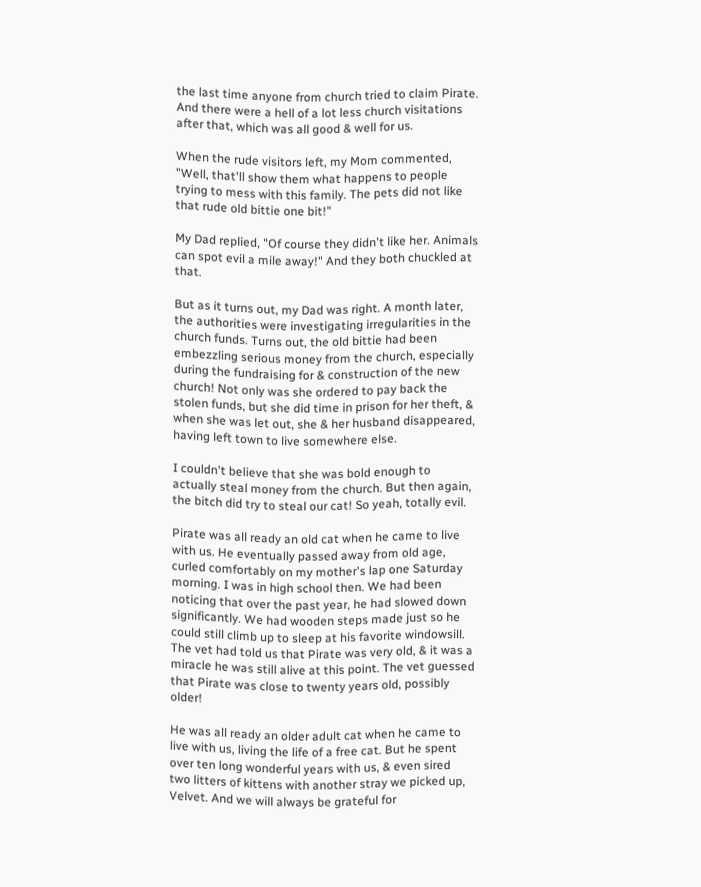the last time anyone from church tried to claim Pirate. And there were a hell of a lot less church visitations after that, which was all good & well for us.

When the rude visitors left, my Mom commented, "Well, that'll show them what happens to people trying to mess with this family. The pets did not like that rude old bittie one bit!"

My Dad replied, "Of course they didn't like her. Animals can spot evil a mile away!" And they both chuckled at that.

But as it turns out, my Dad was right. A month later, the authorities were investigating irregularities in the church funds. Turns out, the old bittie had been embezzling serious money from the church, especially during the fundraising for & construction of the new church! Not only was she ordered to pay back the stolen funds, but she did time in prison for her theft, & when she was let out, she & her husband disappeared, having left town to live somewhere else.

I couldn't believe that she was bold enough to actually steal money from the church. But then again, the bitch did try to steal our cat! So yeah, totally evil.

Pirate was all ready an old cat when he came to live with us. He eventually passed away from old age, curled comfortably on my mother's lap one Saturday morning. I was in high school then. We had been noticing that over the past year, he had slowed down significantly. We had wooden steps made just so he could still climb up to sleep at his favorite windowsill. The vet had told us that Pirate was very old, & it was a miracle he was still alive at this point. The vet guessed that Pirate was close to twenty years old, possibly older!

He was all ready an older adult cat when he came to live with us, living the life of a free cat. But he spent over ten long wonderful years with us, & even sired two litters of kittens with another stray we picked up, Velvet. And we will always be grateful for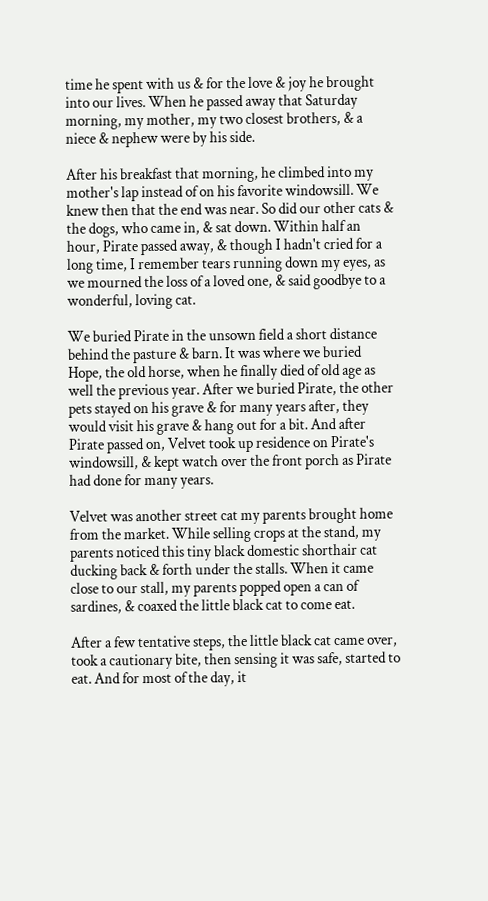time he spent with us & for the love & joy he brought into our lives. When he passed away that Saturday morning, my mother, my two closest brothers, & a niece & nephew were by his side.

After his breakfast that morning, he climbed into my mother's lap instead of on his favorite windowsill. We knew then that the end was near. So did our other cats & the dogs, who came in, & sat down. Within half an hour, Pirate passed away, & though I hadn't cried for a long time, I remember tears running down my eyes, as we mourned the loss of a loved one, & said goodbye to a wonderful, loving cat.

We buried Pirate in the unsown field a short distance behind the pasture & barn. It was where we buried Hope, the old horse, when he finally died of old age as well the previous year. After we buried Pirate, the other pets stayed on his grave & for many years after, they would visit his grave & hang out for a bit. And after Pirate passed on, Velvet took up residence on Pirate's windowsill, & kept watch over the front porch as Pirate had done for many years.

Velvet was another street cat my parents brought home from the market. While selling crops at the stand, my parents noticed this tiny black domestic shorthair cat ducking back & forth under the stalls. When it came close to our stall, my parents popped open a can of sardines, & coaxed the little black cat to come eat.

After a few tentative steps, the little black cat came over, took a cautionary bite, then sensing it was safe, started to eat. And for most of the day, it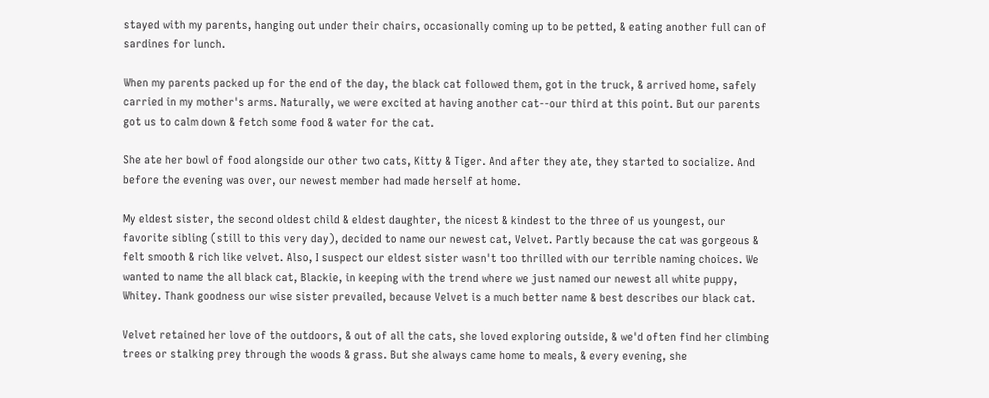stayed with my parents, hanging out under their chairs, occasionally coming up to be petted, & eating another full can of sardines for lunch.

When my parents packed up for the end of the day, the black cat followed them, got in the truck, & arrived home, safely carried in my mother's arms. Naturally, we were excited at having another cat--our third at this point. But our parents got us to calm down & fetch some food & water for the cat.

She ate her bowl of food alongside our other two cats, Kitty & Tiger. And after they ate, they started to socialize. And before the evening was over, our newest member had made herself at home.

My eldest sister, the second oldest child & eldest daughter, the nicest & kindest to the three of us youngest, our favorite sibling (still to this very day), decided to name our newest cat, Velvet. Partly because the cat was gorgeous & felt smooth & rich like velvet. Also, I suspect our eldest sister wasn't too thrilled with our terrible naming choices. We wanted to name the all black cat, Blackie, in keeping with the trend where we just named our newest all white puppy, Whitey. Thank goodness our wise sister prevailed, because Velvet is a much better name & best describes our black cat.

Velvet retained her love of the outdoors, & out of all the cats, she loved exploring outside, & we'd often find her climbing trees or stalking prey through the woods & grass. But she always came home to meals, & every evening, she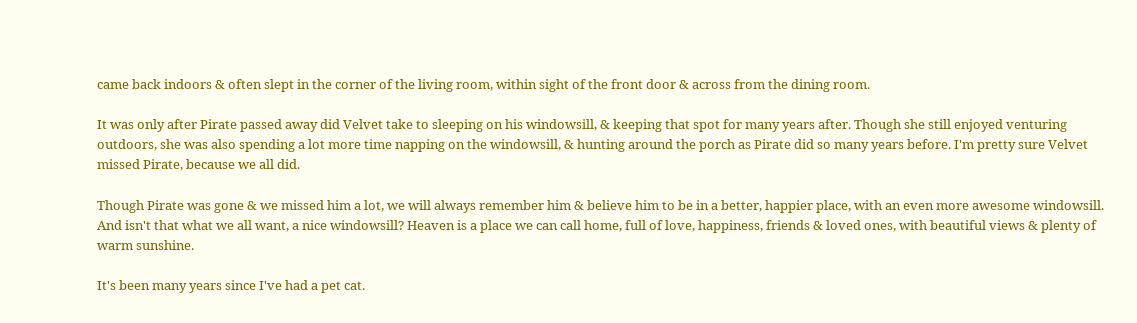came back indoors & often slept in the corner of the living room, within sight of the front door & across from the dining room.

It was only after Pirate passed away did Velvet take to sleeping on his windowsill, & keeping that spot for many years after. Though she still enjoyed venturing outdoors, she was also spending a lot more time napping on the windowsill, & hunting around the porch as Pirate did so many years before. I'm pretty sure Velvet missed Pirate, because we all did.

Though Pirate was gone & we missed him a lot, we will always remember him & believe him to be in a better, happier place, with an even more awesome windowsill. And isn't that what we all want, a nice windowsill? Heaven is a place we can call home, full of love, happiness, friends & loved ones, with beautiful views & plenty of warm sunshine.

It's been many years since I've had a pet cat.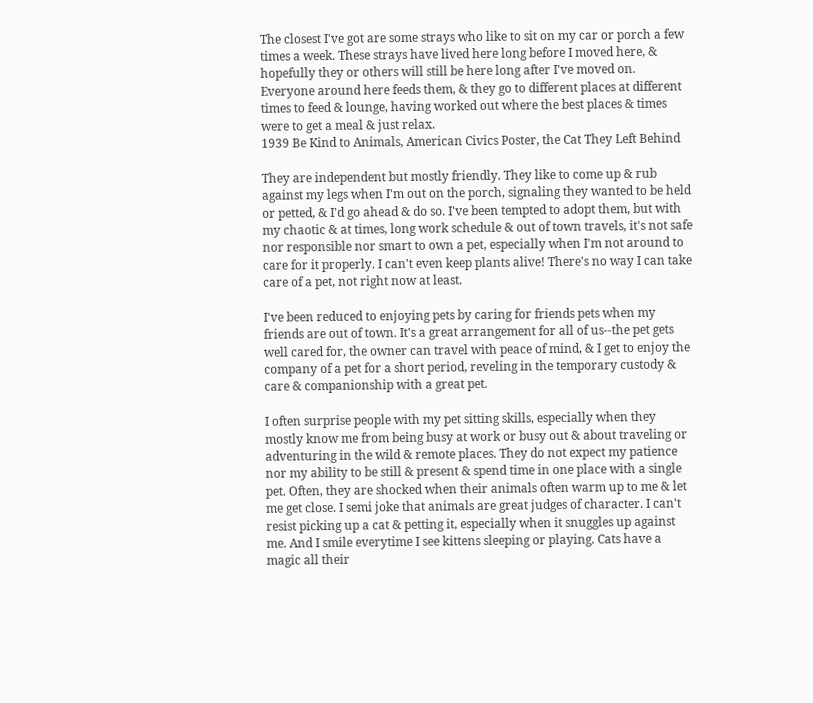The closest I've got are some strays who like to sit on my car or porch a few times a week. These strays have lived here long before I moved here, & hopefully they or others will still be here long after I've moved on. Everyone around here feeds them, & they go to different places at different times to feed & lounge, having worked out where the best places & times were to get a meal & just relax.
1939 Be Kind to Animals, American Civics Poster, the Cat They Left Behind

They are independent but mostly friendly. They like to come up & rub against my legs when I'm out on the porch, signaling they wanted to be held or petted, & I'd go ahead & do so. I've been tempted to adopt them, but with my chaotic & at times, long work schedule & out of town travels, it's not safe nor responsible nor smart to own a pet, especially when I'm not around to care for it properly. I can't even keep plants alive! There's no way I can take care of a pet, not right now at least.

I've been reduced to enjoying pets by caring for friends pets when my friends are out of town. It's a great arrangement for all of us--the pet gets well cared for, the owner can travel with peace of mind, & I get to enjoy the company of a pet for a short period, reveling in the temporary custody & care & companionship with a great pet.

I often surprise people with my pet sitting skills, especially when they mostly know me from being busy at work or busy out & about traveling or adventuring in the wild & remote places. They do not expect my patience nor my ability to be still & present & spend time in one place with a single pet. Often, they are shocked when their animals often warm up to me & let me get close. I semi joke that animals are great judges of character. I can't resist picking up a cat & petting it, especially when it snuggles up against me. And I smile everytime I see kittens sleeping or playing. Cats have a magic all their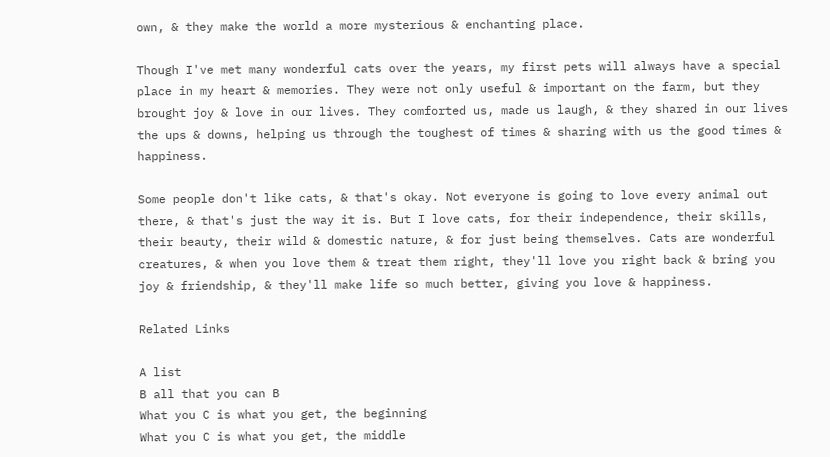own, & they make the world a more mysterious & enchanting place.

Though I've met many wonderful cats over the years, my first pets will always have a special place in my heart & memories. They were not only useful & important on the farm, but they brought joy & love in our lives. They comforted us, made us laugh, & they shared in our lives the ups & downs, helping us through the toughest of times & sharing with us the good times & happiness.

Some people don't like cats, & that's okay. Not everyone is going to love every animal out there, & that's just the way it is. But I love cats, for their independence, their skills, their beauty, their wild & domestic nature, & for just being themselves. Cats are wonderful creatures, & when you love them & treat them right, they'll love you right back & bring you joy & friendship, & they'll make life so much better, giving you love & happiness.

Related Links

A list
B all that you can B
What you C is what you get, the beginning
What you C is what you get, the middle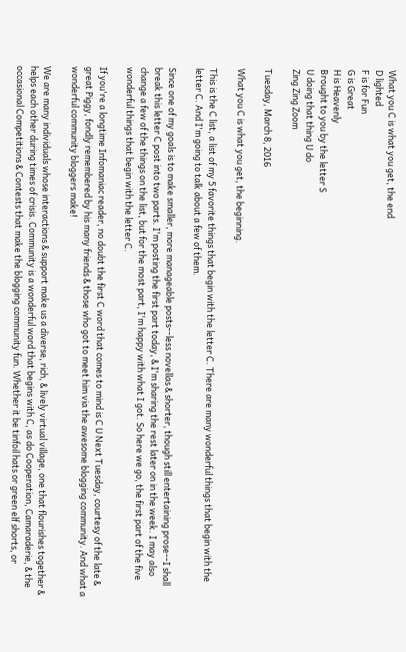What you C is what you get, the end
D lighted
F is for Fun
G is Great
H is Heavenly
Brought to you by the letter S
U doing that thing U do
Zing Zing Zoom

Tuesday, March 8, 2016

What you C is what you get, the beginning.

This is the C list, a list of my 5 favorite things that begin with the letter C. There are many wonderful things that begin with the letter C. And I'm going to talk about a few of them.

Since one of my goals is to make smaller, more manageable posts--less novellas & shorter, though still entertaining prose--I shall break this letter C post into two parts. I'm posting the first part today, & I'm sharing the rest later on in the week. I may also change a few of the things on the list, but for the most part, I'm happy with what I got. So here we go, the first part of the five wonderful things that begin with the letter C.

If you're a longtime Infomaniac reader, no doubt the first C word that comes to mind is C U Next Tuesday, courtesy of the late & great Piggy, fondly remembered by his many friends & those who got to meet him via the awesome blogging community. And what a wonderful community bloggers make!

We are many individuals whose interactions & support make us a diverse, rich, & lively virtual village, one that flourishes together & helps each other during times of crisis. Community is a wonderful word that begins with C, as do Cooperation, Camaraderie, & the occasional Competitions & Contests that make the blogging community fun. Whether it be tinfoil hats or green elf shorts, or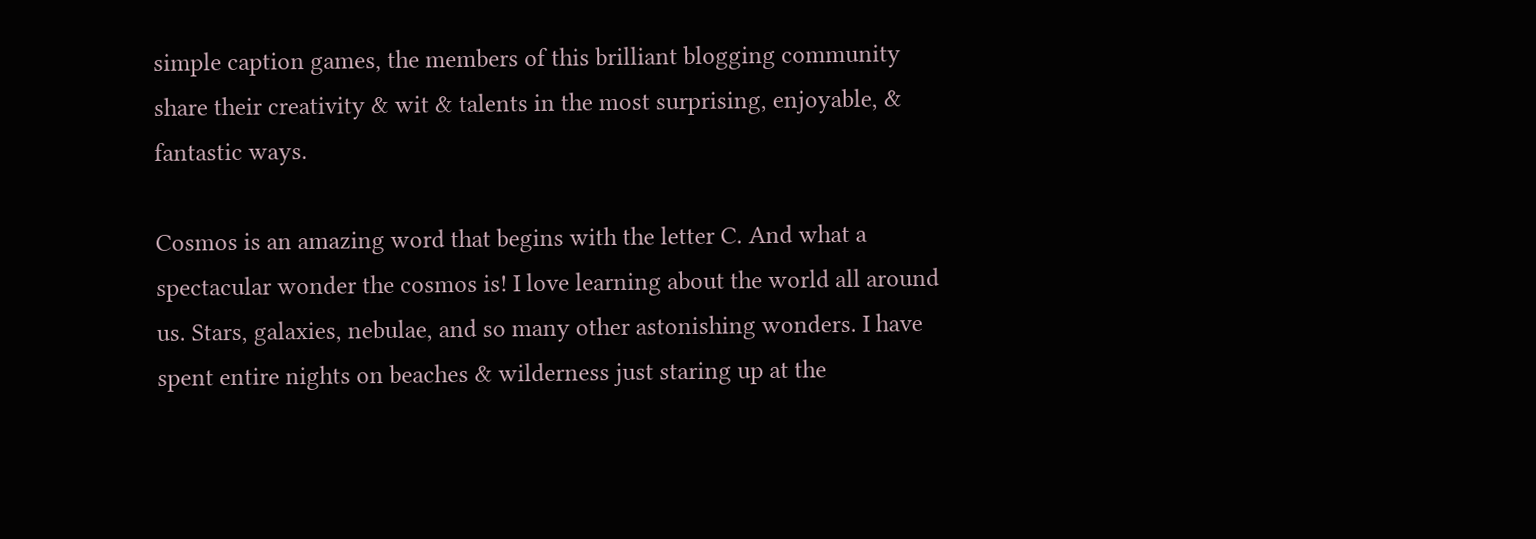simple caption games, the members of this brilliant blogging community share their creativity & wit & talents in the most surprising, enjoyable, & fantastic ways.

Cosmos is an amazing word that begins with the letter C. And what a spectacular wonder the cosmos is! I love learning about the world all around us. Stars, galaxies, nebulae, and so many other astonishing wonders. I have spent entire nights on beaches & wilderness just staring up at the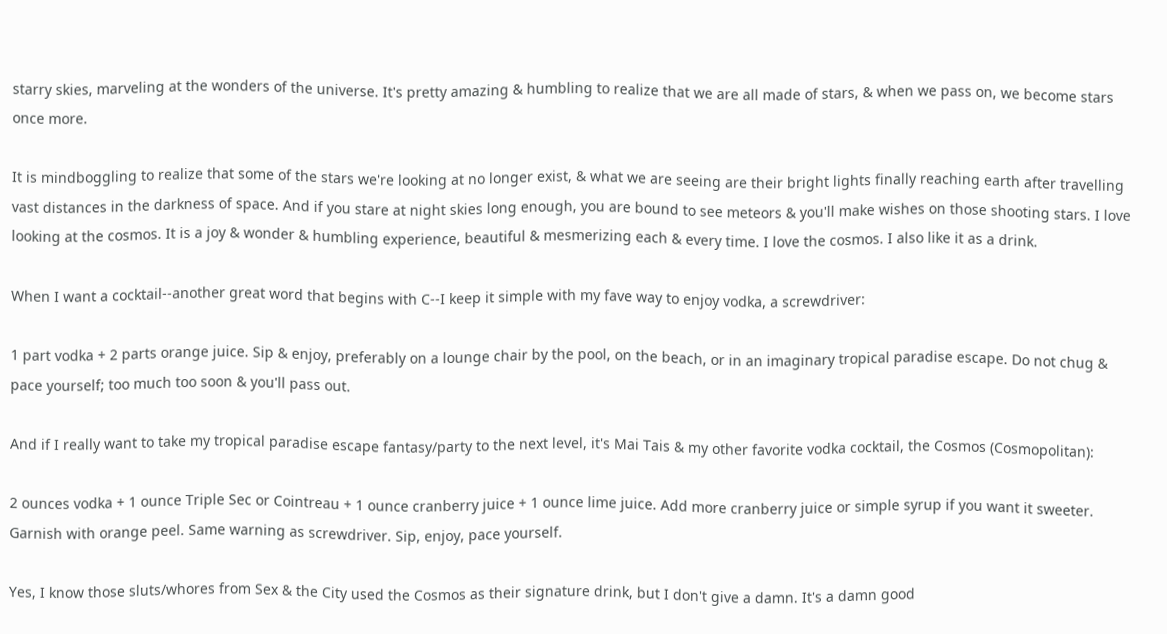starry skies, marveling at the wonders of the universe. It's pretty amazing & humbling to realize that we are all made of stars, & when we pass on, we become stars once more.

It is mindboggling to realize that some of the stars we're looking at no longer exist, & what we are seeing are their bright lights finally reaching earth after travelling vast distances in the darkness of space. And if you stare at night skies long enough, you are bound to see meteors & you'll make wishes on those shooting stars. I love looking at the cosmos. It is a joy & wonder & humbling experience, beautiful & mesmerizing each & every time. I love the cosmos. I also like it as a drink.

When I want a cocktail--another great word that begins with C--I keep it simple with my fave way to enjoy vodka, a screwdriver:

1 part vodka + 2 parts orange juice. Sip & enjoy, preferably on a lounge chair by the pool, on the beach, or in an imaginary tropical paradise escape. Do not chug & pace yourself; too much too soon & you'll pass out.

And if I really want to take my tropical paradise escape fantasy/party to the next level, it's Mai Tais & my other favorite vodka cocktail, the Cosmos (Cosmopolitan):

2 ounces vodka + 1 ounce Triple Sec or Cointreau + 1 ounce cranberry juice + 1 ounce lime juice. Add more cranberry juice or simple syrup if you want it sweeter. Garnish with orange peel. Same warning as screwdriver. Sip, enjoy, pace yourself.

Yes, I know those sluts/whores from Sex & the City used the Cosmos as their signature drink, but I don't give a damn. It's a damn good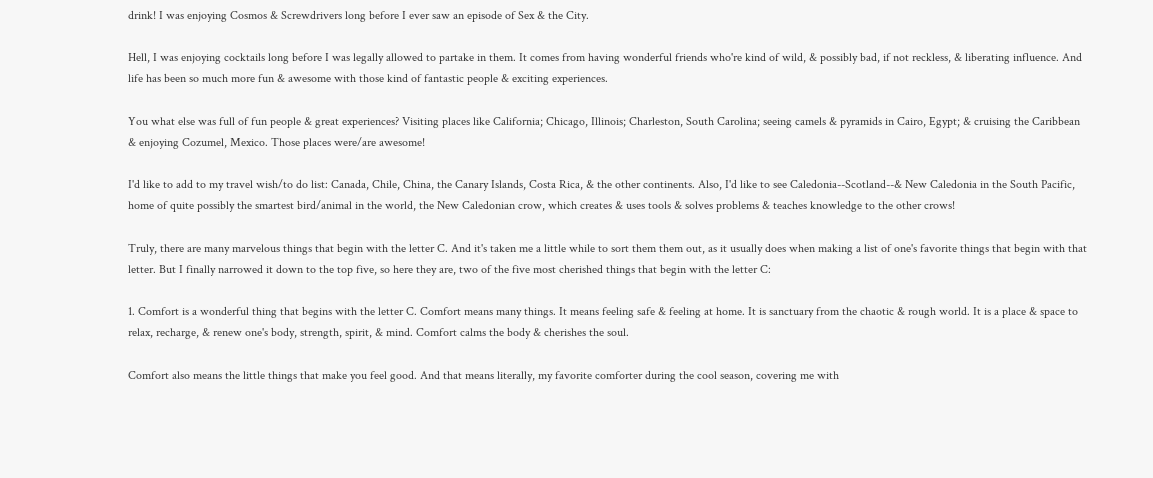drink! I was enjoying Cosmos & Screwdrivers long before I ever saw an episode of Sex & the City.

Hell, I was enjoying cocktails long before I was legally allowed to partake in them. It comes from having wonderful friends who're kind of wild, & possibly bad, if not reckless, & liberating influence. And life has been so much more fun & awesome with those kind of fantastic people & exciting experiences.

You what else was full of fun people & great experiences? Visiting places like California; Chicago, Illinois; Charleston, South Carolina; seeing camels & pyramids in Cairo, Egypt; & cruising the Caribbean & enjoying Cozumel, Mexico. Those places were/are awesome!

I'd like to add to my travel wish/to do list: Canada, Chile, China, the Canary Islands, Costa Rica, & the other continents. Also, I'd like to see Caledonia--Scotland--& New Caledonia in the South Pacific, home of quite possibly the smartest bird/animal in the world, the New Caledonian crow, which creates & uses tools & solves problems & teaches knowledge to the other crows!

Truly, there are many marvelous things that begin with the letter C. And it's taken me a little while to sort them them out, as it usually does when making a list of one's favorite things that begin with that letter. But I finally narrowed it down to the top five, so here they are, two of the five most cherished things that begin with the letter C:

1. Comfort is a wonderful thing that begins with the letter C. Comfort means many things. It means feeling safe & feeling at home. It is sanctuary from the chaotic & rough world. It is a place & space to relax, recharge, & renew one's body, strength, spirit, & mind. Comfort calms the body & cherishes the soul.

Comfort also means the little things that make you feel good. And that means literally, my favorite comforter during the cool season, covering me with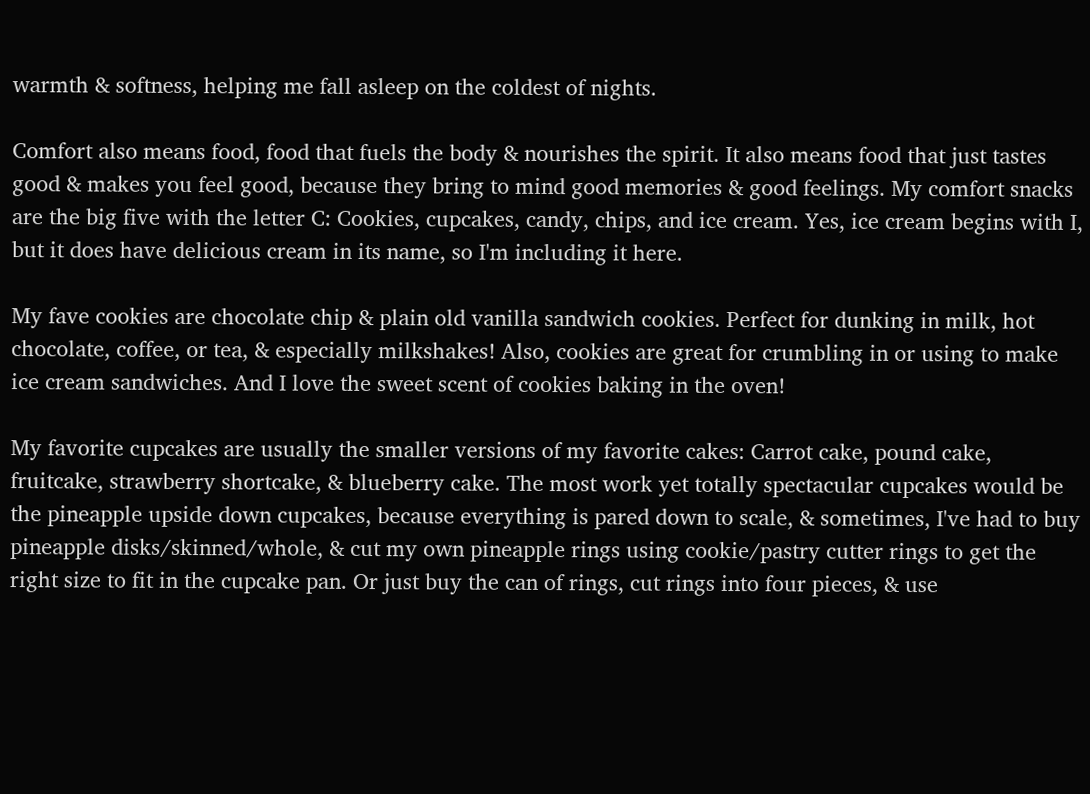warmth & softness, helping me fall asleep on the coldest of nights.

Comfort also means food, food that fuels the body & nourishes the spirit. It also means food that just tastes good & makes you feel good, because they bring to mind good memories & good feelings. My comfort snacks are the big five with the letter C: Cookies, cupcakes, candy, chips, and ice cream. Yes, ice cream begins with I, but it does have delicious cream in its name, so I'm including it here.

My fave cookies are chocolate chip & plain old vanilla sandwich cookies. Perfect for dunking in milk, hot chocolate, coffee, or tea, & especially milkshakes! Also, cookies are great for crumbling in or using to make ice cream sandwiches. And I love the sweet scent of cookies baking in the oven!

My favorite cupcakes are usually the smaller versions of my favorite cakes: Carrot cake, pound cake, fruitcake, strawberry shortcake, & blueberry cake. The most work yet totally spectacular cupcakes would be the pineapple upside down cupcakes, because everything is pared down to scale, & sometimes, I've had to buy pineapple disks/skinned/whole, & cut my own pineapple rings using cookie/pastry cutter rings to get the right size to fit in the cupcake pan. Or just buy the can of rings, cut rings into four pieces, & use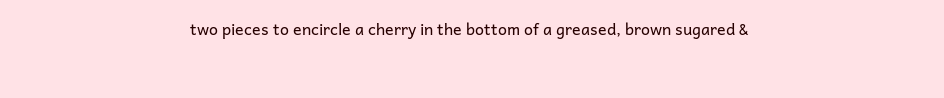two pieces to encircle a cherry in the bottom of a greased, brown sugared &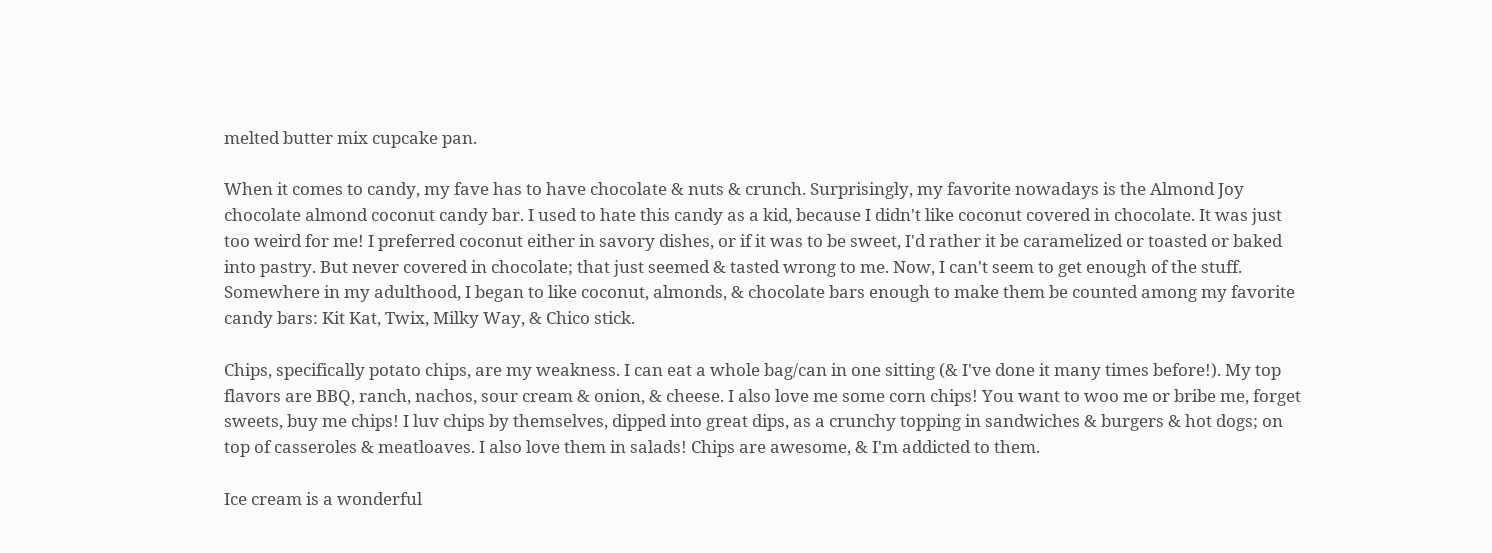melted butter mix cupcake pan.

When it comes to candy, my fave has to have chocolate & nuts & crunch. Surprisingly, my favorite nowadays is the Almond Joy chocolate almond coconut candy bar. I used to hate this candy as a kid, because I didn't like coconut covered in chocolate. It was just too weird for me! I preferred coconut either in savory dishes, or if it was to be sweet, I'd rather it be caramelized or toasted or baked into pastry. But never covered in chocolate; that just seemed & tasted wrong to me. Now, I can't seem to get enough of the stuff. Somewhere in my adulthood, I began to like coconut, almonds, & chocolate bars enough to make them be counted among my favorite candy bars: Kit Kat, Twix, Milky Way, & Chico stick.

Chips, specifically potato chips, are my weakness. I can eat a whole bag/can in one sitting (& I've done it many times before!). My top flavors are BBQ, ranch, nachos, sour cream & onion, & cheese. I also love me some corn chips! You want to woo me or bribe me, forget sweets, buy me chips! I luv chips by themselves, dipped into great dips, as a crunchy topping in sandwiches & burgers & hot dogs; on top of casseroles & meatloaves. I also love them in salads! Chips are awesome, & I'm addicted to them.

Ice cream is a wonderful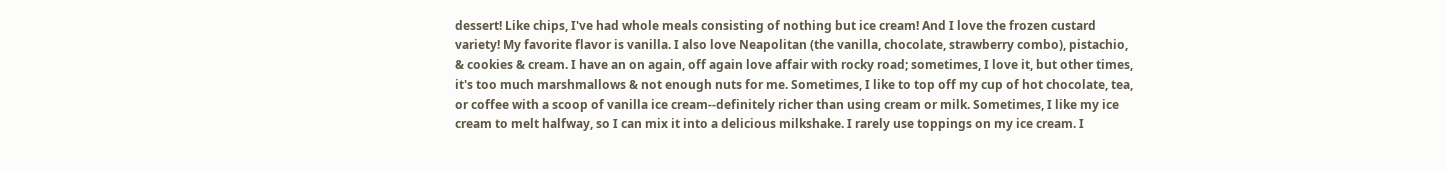dessert! Like chips, I've had whole meals consisting of nothing but ice cream! And I love the frozen custard variety! My favorite flavor is vanilla. I also love Neapolitan (the vanilla, chocolate, strawberry combo), pistachio, & cookies & cream. I have an on again, off again love affair with rocky road; sometimes, I love it, but other times, it's too much marshmallows & not enough nuts for me. Sometimes, I like to top off my cup of hot chocolate, tea, or coffee with a scoop of vanilla ice cream--definitely richer than using cream or milk. Sometimes, I like my ice cream to melt halfway, so I can mix it into a delicious milkshake. I rarely use toppings on my ice cream. I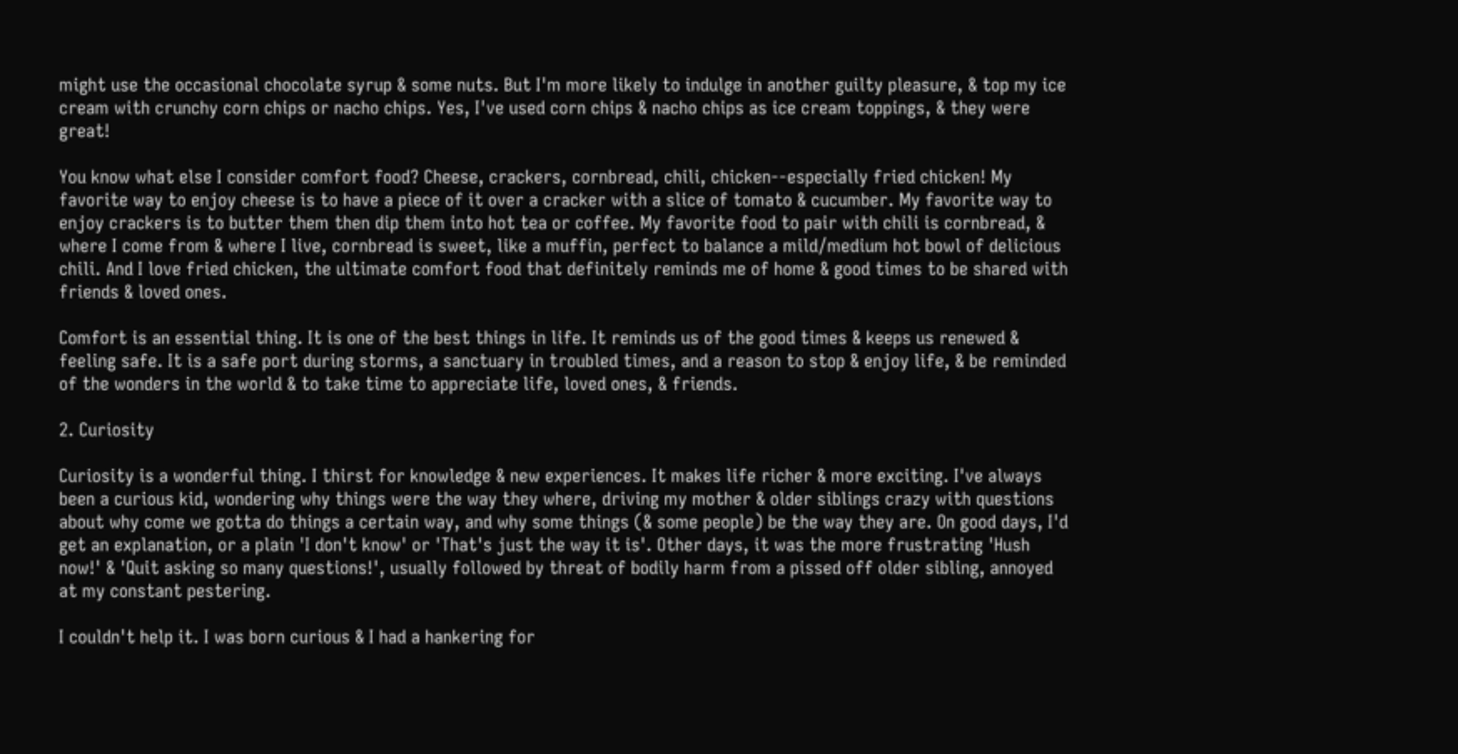might use the occasional chocolate syrup & some nuts. But I'm more likely to indulge in another guilty pleasure, & top my ice cream with crunchy corn chips or nacho chips. Yes, I've used corn chips & nacho chips as ice cream toppings, & they were great!

You know what else I consider comfort food? Cheese, crackers, cornbread, chili, chicken--especially fried chicken! My favorite way to enjoy cheese is to have a piece of it over a cracker with a slice of tomato & cucumber. My favorite way to enjoy crackers is to butter them then dip them into hot tea or coffee. My favorite food to pair with chili is cornbread, & where I come from & where I live, cornbread is sweet, like a muffin, perfect to balance a mild/medium hot bowl of delicious chili. And I love fried chicken, the ultimate comfort food that definitely reminds me of home & good times to be shared with friends & loved ones.

Comfort is an essential thing. It is one of the best things in life. It reminds us of the good times & keeps us renewed & feeling safe. It is a safe port during storms, a sanctuary in troubled times, and a reason to stop & enjoy life, & be reminded of the wonders in the world & to take time to appreciate life, loved ones, & friends.

2. Curiosity

Curiosity is a wonderful thing. I thirst for knowledge & new experiences. It makes life richer & more exciting. I've always been a curious kid, wondering why things were the way they where, driving my mother & older siblings crazy with questions about why come we gotta do things a certain way, and why some things (& some people) be the way they are. On good days, I'd get an explanation, or a plain 'I don't know' or 'That's just the way it is'. Other days, it was the more frustrating 'Hush now!' & 'Quit asking so many questions!', usually followed by threat of bodily harm from a pissed off older sibling, annoyed at my constant pestering.

I couldn't help it. I was born curious & I had a hankering for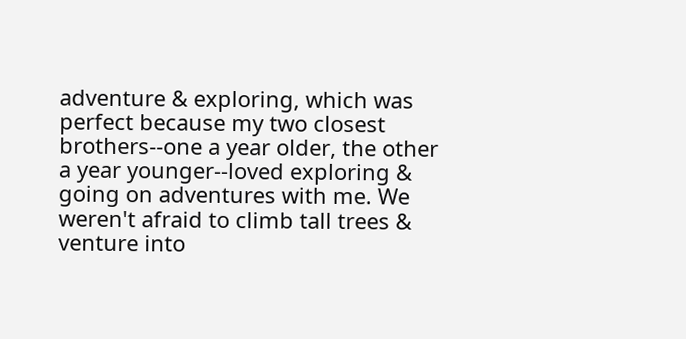adventure & exploring, which was perfect because my two closest brothers--one a year older, the other a year younger--loved exploring & going on adventures with me. We weren't afraid to climb tall trees & venture into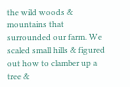the wild woods & mountains that surrounded our farm. We scaled small hills & figured out how to clamber up a tree &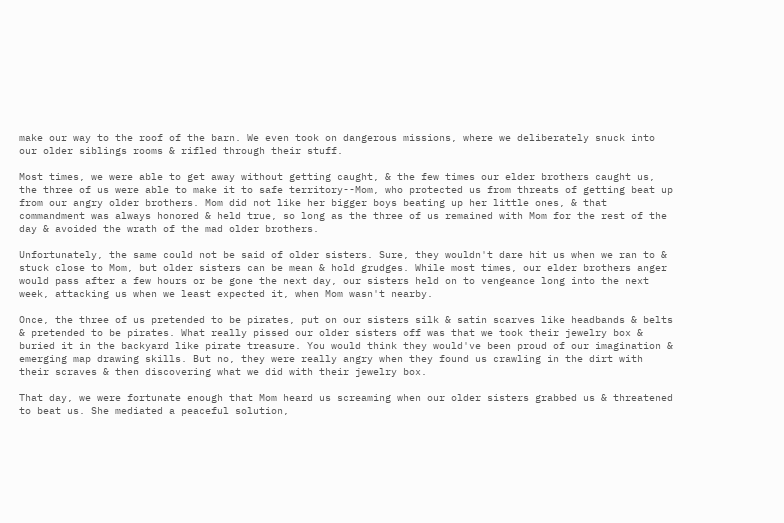make our way to the roof of the barn. We even took on dangerous missions, where we deliberately snuck into our older siblings rooms & rifled through their stuff.

Most times, we were able to get away without getting caught, & the few times our elder brothers caught us, the three of us were able to make it to safe territory--Mom, who protected us from threats of getting beat up from our angry older brothers. Mom did not like her bigger boys beating up her little ones, & that commandment was always honored & held true, so long as the three of us remained with Mom for the rest of the day & avoided the wrath of the mad older brothers.

Unfortunately, the same could not be said of older sisters. Sure, they wouldn't dare hit us when we ran to & stuck close to Mom, but older sisters can be mean & hold grudges. While most times, our elder brothers anger would pass after a few hours or be gone the next day, our sisters held on to vengeance long into the next week, attacking us when we least expected it, when Mom wasn't nearby.

Once, the three of us pretended to be pirates, put on our sisters silk & satin scarves like headbands & belts & pretended to be pirates. What really pissed our older sisters off was that we took their jewelry box & buried it in the backyard like pirate treasure. You would think they would've been proud of our imagination & emerging map drawing skills. But no, they were really angry when they found us crawling in the dirt with their scraves & then discovering what we did with their jewelry box.

That day, we were fortunate enough that Mom heard us screaming when our older sisters grabbed us & threatened to beat us. She mediated a peaceful solution,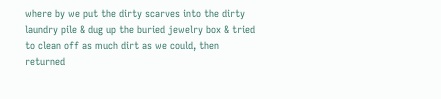where by we put the dirty scarves into the dirty laundry pile & dug up the buried jewelry box & tried to clean off as much dirt as we could, then returned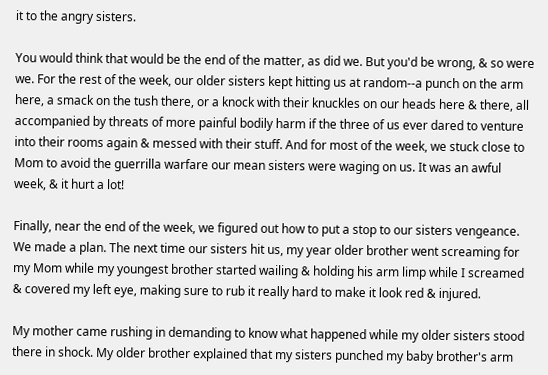it to the angry sisters.

You would think that would be the end of the matter, as did we. But you'd be wrong, & so were we. For the rest of the week, our older sisters kept hitting us at random--a punch on the arm here, a smack on the tush there, or a knock with their knuckles on our heads here & there, all accompanied by threats of more painful bodily harm if the three of us ever dared to venture into their rooms again & messed with their stuff. And for most of the week, we stuck close to Mom to avoid the guerrilla warfare our mean sisters were waging on us. It was an awful week, & it hurt a lot!

Finally, near the end of the week, we figured out how to put a stop to our sisters vengeance. We made a plan. The next time our sisters hit us, my year older brother went screaming for my Mom while my youngest brother started wailing & holding his arm limp while I screamed & covered my left eye, making sure to rub it really hard to make it look red & injured.

My mother came rushing in demanding to know what happened while my older sisters stood there in shock. My older brother explained that my sisters punched my baby brother's arm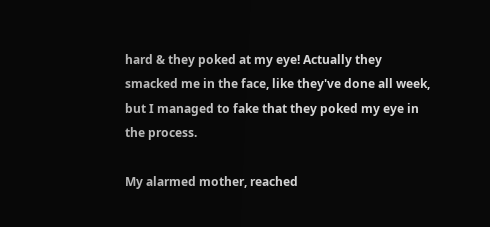hard & they poked at my eye! Actually they smacked me in the face, like they've done all week, but I managed to fake that they poked my eye in the process.

My alarmed mother, reached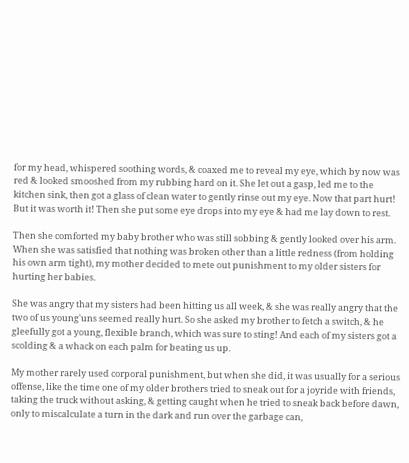for my head, whispered soothing words, & coaxed me to reveal my eye, which by now was red & looked smooshed from my rubbing hard on it. She let out a gasp, led me to the kitchen sink, then got a glass of clean water to gently rinse out my eye. Now that part hurt! But it was worth it! Then she put some eye drops into my eye & had me lay down to rest.

Then she comforted my baby brother who was still sobbing & gently looked over his arm. When she was satisfied that nothing was broken other than a little redness (from holding his own arm tight), my mother decided to mete out punishment to my older sisters for hurting her babies.

She was angry that my sisters had been hitting us all week, & she was really angry that the two of us young'uns seemed really hurt. So she asked my brother to fetch a switch, & he gleefully got a young, flexible branch, which was sure to sting! And each of my sisters got a scolding & a whack on each palm for beating us up.

My mother rarely used corporal punishment, but when she did, it was usually for a serious offense, like the time one of my older brothers tried to sneak out for a joyride with friends, taking the truck without asking, & getting caught when he tried to sneak back before dawn, only to miscalculate a turn in the dark and run over the garbage can,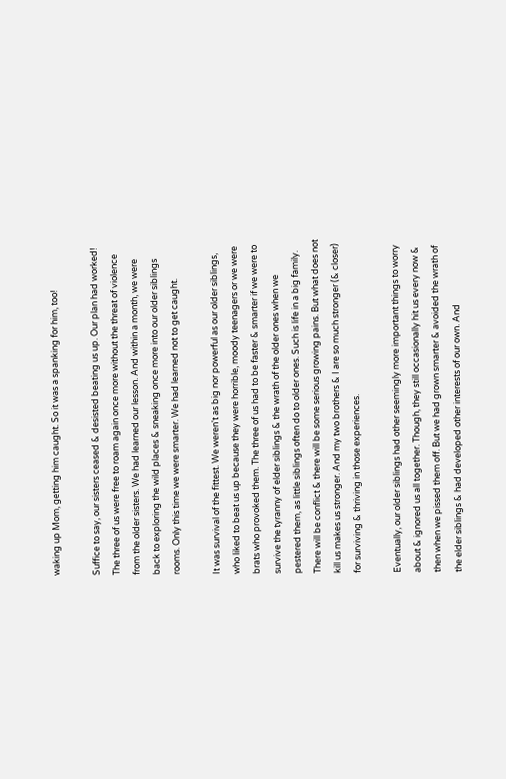waking up Mom, getting him caught. So it was a spanking for him, too!

Suffice to say, our sisters ceased & desisted beating us up. Our plan had worked! The three of us were free to roam again once more without the threat of violence from the older sisters. We had learned our lesson. And within a month, we were back to exploring the wild places & sneaking once more into our older siblings rooms. Only this time we were smarter. We had learned not to get caught.

It was survival of the fittest. We weren't as big nor powerful as our older siblings, who liked to beat us up because they were horrible, moody teenagers or we were brats who provoked them. The three of us had to be faster & smarter if we were to survive the tyranny of elder siblings & the wrath of the older ones when we pestered them, as little siblings often do to older ones. Such is life in a big family. There will be conflict & there will be some serious growing pains. But what does not kill us makes us stronger. And my two brothers & I are so much stronger (& closer) for surviving & thriving in those experiences.

Eventually, our older siblings had other seemingly more important things to worry about & ignored us all together. Though, they still occasionally hit us every now & then when we pissed them off. But we had grown smarter & avoided the wrath of the elder siblings & had developed other interests of our own. And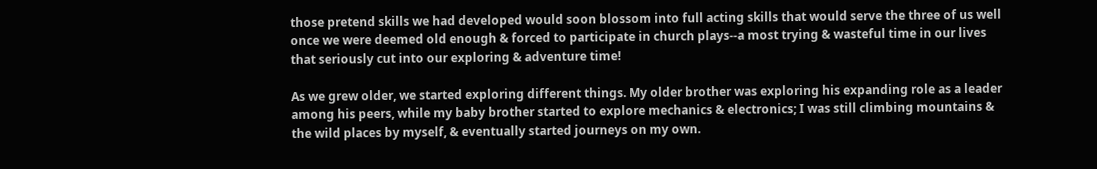those pretend skills we had developed would soon blossom into full acting skills that would serve the three of us well once we were deemed old enough & forced to participate in church plays--a most trying & wasteful time in our lives that seriously cut into our exploring & adventure time!

As we grew older, we started exploring different things. My older brother was exploring his expanding role as a leader among his peers, while my baby brother started to explore mechanics & electronics; I was still climbing mountains & the wild places by myself, & eventually started journeys on my own.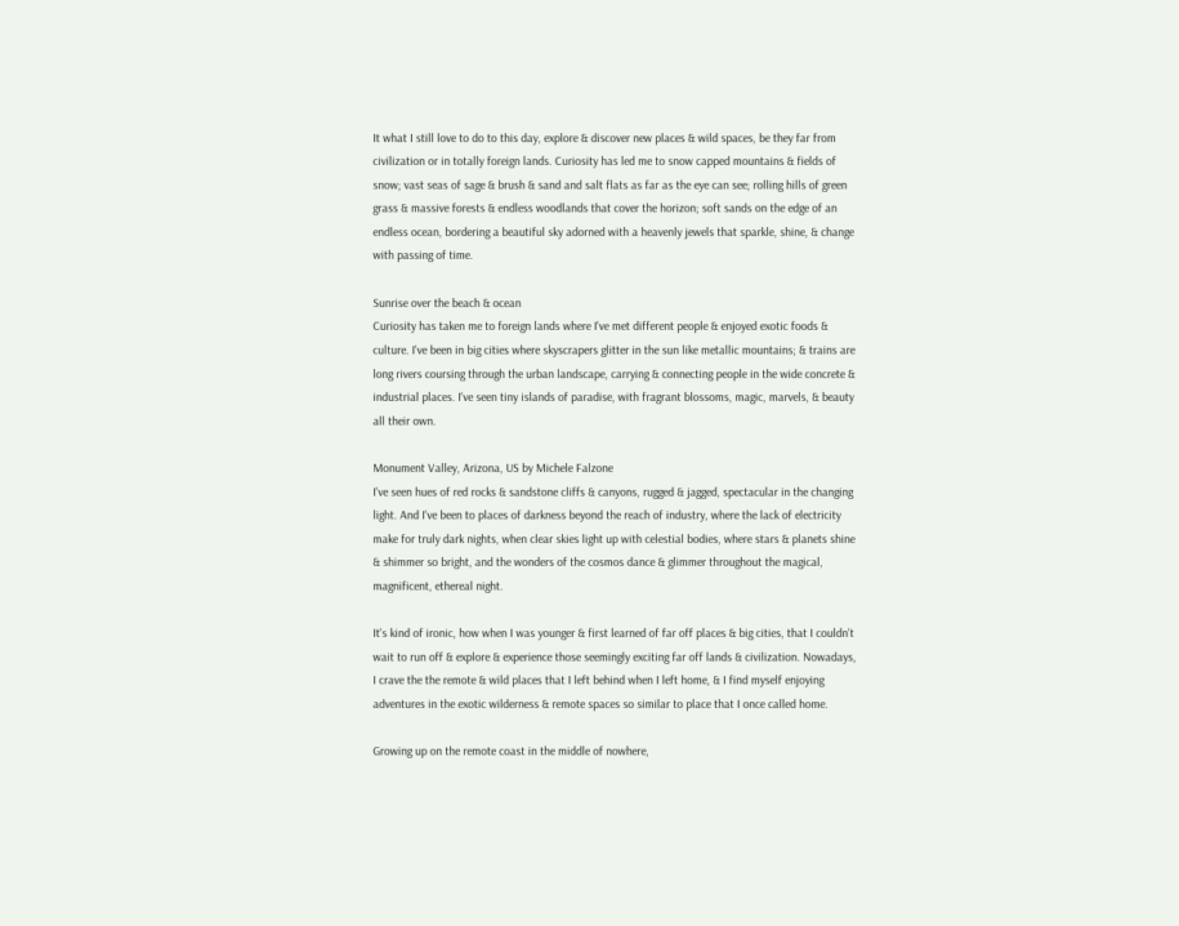It what I still love to do to this day, explore & discover new places & wild spaces, be they far from civilization or in totally foreign lands. Curiosity has led me to snow capped mountains & fields of snow; vast seas of sage & brush & sand and salt flats as far as the eye can see; rolling hills of green grass & massive forests & endless woodlands that cover the horizon; soft sands on the edge of an endless ocean, bordering a beautiful sky adorned with a heavenly jewels that sparkle, shine, & change with passing of time.

Sunrise over the beach & ocean
Curiosity has taken me to foreign lands where I've met different people & enjoyed exotic foods & culture. I've been in big cities where skyscrapers glitter in the sun like metallic mountains; & trains are long rivers coursing through the urban landscape, carrying & connecting people in the wide concrete & industrial places. I've seen tiny islands of paradise, with fragrant blossoms, magic, marvels, & beauty all their own.

Monument Valley, Arizona, US by Michele Falzone
I've seen hues of red rocks & sandstone cliffs & canyons, rugged & jagged, spectacular in the changing light. And I've been to places of darkness beyond the reach of industry, where the lack of electricity make for truly dark nights, when clear skies light up with celestial bodies, where stars & planets shine & shimmer so bright, and the wonders of the cosmos dance & glimmer throughout the magical, magnificent, ethereal night.

It's kind of ironic, how when I was younger & first learned of far off places & big cities, that I couldn't wait to run off & explore & experience those seemingly exciting far off lands & civilization. Nowadays, I crave the the remote & wild places that I left behind when I left home, & I find myself enjoying adventures in the exotic wilderness & remote spaces so similar to place that I once called home.

Growing up on the remote coast in the middle of nowhere,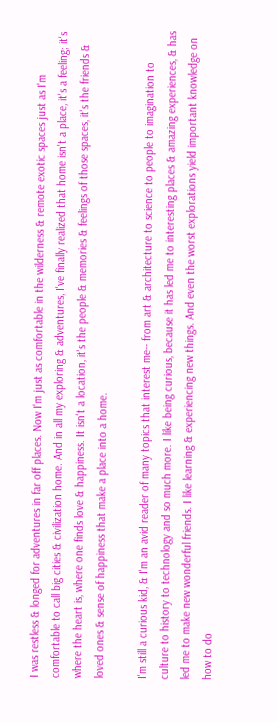I was restless & longed for adventures in far off places. Now I'm just as comfortable in the wilderness & remote exotic spaces just as I'm comfortable to call big cities & civilization home. And in all my exploring & adventures, I've finally realized that home isn't a place, it's a feeling; it's where the heart is, where one finds love & happiness. It isn't a location, it's the people & memories & feelings of those spaces, it's the friends & loved ones & sense of happiness that make a place into a home.

I'm still a curious kid, & I'm an avid reader of many topics that interest me-- from art & architecture to science to people to imagination to culture to history to technology and so much more. I like being curious, because it has led me to interesting places & amazing experiences, & has led me to make new wonderful friends. I like learning & experiencing new things. And even the worst explorations yield important knowledge on how to do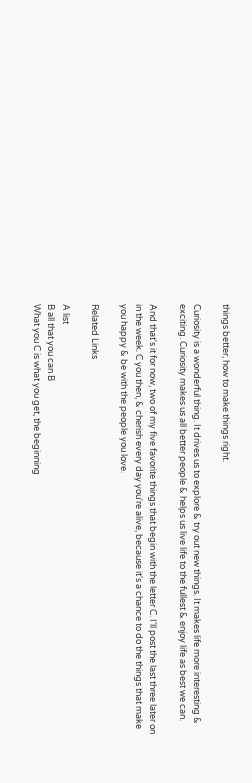things better, how to make things right.

Curiosity is a wonderful thing. It drives us to explore & try out new things. It makes life more interesting & exciting. Curiosity makes us all better people & helps us live life to the fullest & enjoy life as best we can.

And that's it for now, two of my five favorite things that begin with the letter C. I'll post the last three later on in the week. C you then, & cherish every day you're alive, because it's a chance to do the things that make you happy & be with the people you love.

Related Links

A list
B all that you can B
What you C is what you get, the beginning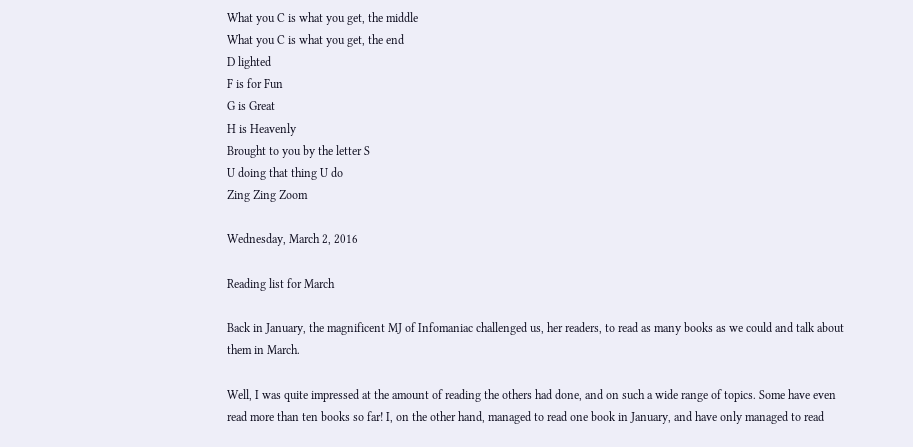What you C is what you get, the middle
What you C is what you get, the end
D lighted
F is for Fun
G is Great
H is Heavenly
Brought to you by the letter S
U doing that thing U do
Zing Zing Zoom

Wednesday, March 2, 2016

Reading list for March

Back in January, the magnificent MJ of Infomaniac challenged us, her readers, to read as many books as we could and talk about them in March.

Well, I was quite impressed at the amount of reading the others had done, and on such a wide range of topics. Some have even read more than ten books so far! I, on the other hand, managed to read one book in January, and have only managed to read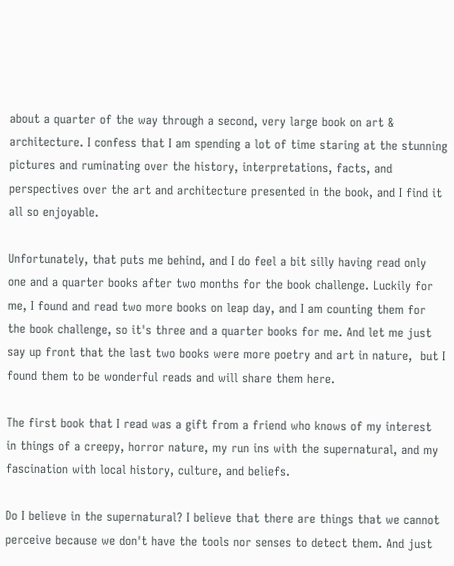about a quarter of the way through a second, very large book on art & architecture. I confess that I am spending a lot of time staring at the stunning pictures and ruminating over the history, interpretations, facts, and perspectives over the art and architecture presented in the book, and I find it all so enjoyable.

Unfortunately, that puts me behind, and I do feel a bit silly having read only one and a quarter books after two months for the book challenge. Luckily for me, I found and read two more books on leap day, and I am counting them for the book challenge, so it's three and a quarter books for me. And let me just say up front that the last two books were more poetry and art in nature,  but I found them to be wonderful reads and will share them here.

The first book that I read was a gift from a friend who knows of my interest in things of a creepy, horror nature, my run ins with the supernatural, and my fascination with local history, culture, and beliefs.

Do I believe in the supernatural? I believe that there are things that we cannot perceive because we don't have the tools nor senses to detect them. And just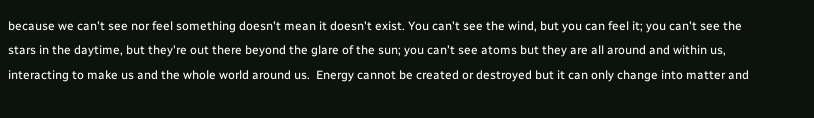because we can't see nor feel something doesn't mean it doesn't exist. You can't see the wind, but you can feel it; you can't see the stars in the daytime, but they're out there beyond the glare of the sun; you can't see atoms but they are all around and within us, interacting to make us and the whole world around us.  Energy cannot be created or destroyed but it can only change into matter and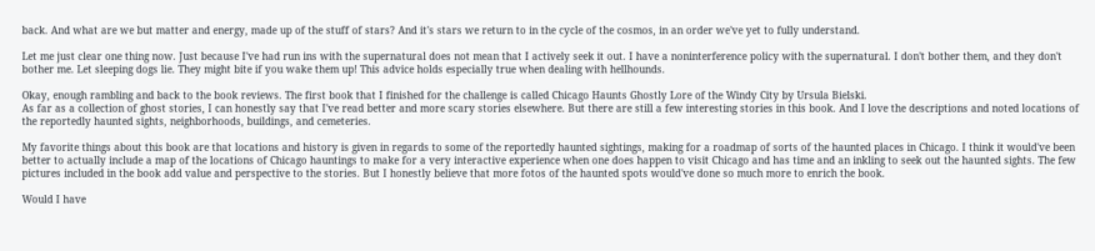back. And what are we but matter and energy, made up of the stuff of stars? And it's stars we return to in the cycle of the cosmos, in an order we've yet to fully understand.

Let me just clear one thing now. Just because I've had run ins with the supernatural does not mean that I actively seek it out. I have a noninterference policy with the supernatural. I don't bother them, and they don't bother me. Let sleeping dogs lie. They might bite if you wake them up! This advice holds especially true when dealing with hellhounds.

Okay, enough rambling and back to the book reviews. The first book that I finished for the challenge is called Chicago Haunts Ghostly Lore of the Windy City by Ursula Bielski.
As far as a collection of ghost stories, I can honestly say that I've read better and more scary stories elsewhere. But there are still a few interesting stories in this book. And I love the descriptions and noted locations of the reportedly haunted sights, neighborhoods, buildings, and cemeteries.

My favorite things about this book are that locations and history is given in regards to some of the reportedly haunted sightings, making for a roadmap of sorts of the haunted places in Chicago. I think it would've been better to actually include a map of the locations of Chicago hauntings to make for a very interactive experience when one does happen to visit Chicago and has time and an inkling to seek out the haunted sights. The few pictures included in the book add value and perspective to the stories. But I honestly believe that more fotos of the haunted spots would've done so much more to enrich the book.

Would I have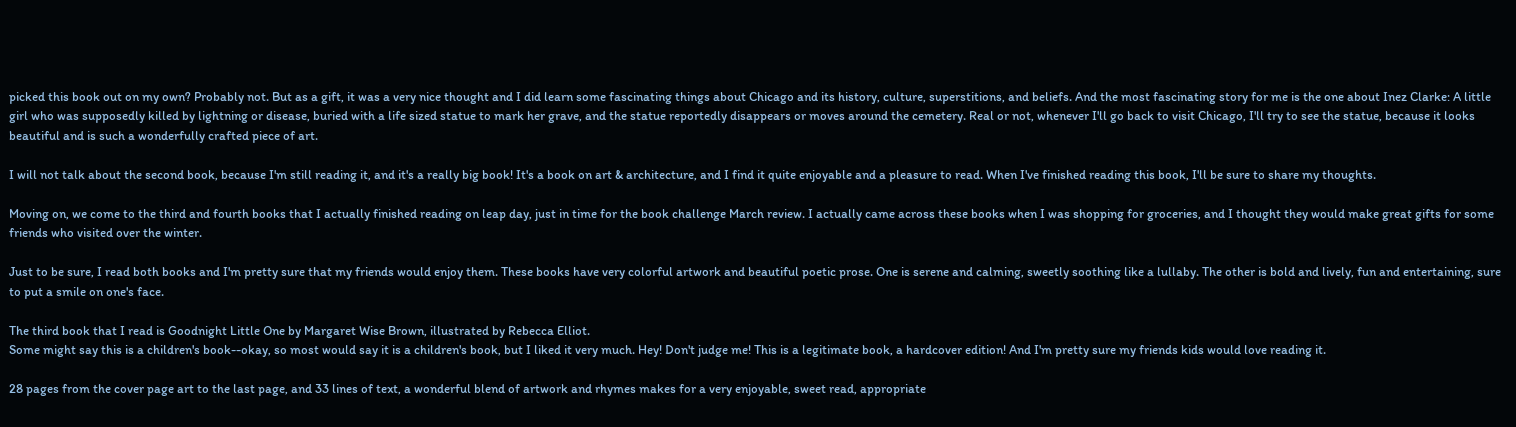picked this book out on my own? Probably not. But as a gift, it was a very nice thought and I did learn some fascinating things about Chicago and its history, culture, superstitions, and beliefs. And the most fascinating story for me is the one about Inez Clarke: A little girl who was supposedly killed by lightning or disease, buried with a life sized statue to mark her grave, and the statue reportedly disappears or moves around the cemetery. Real or not, whenever I'll go back to visit Chicago, I'll try to see the statue, because it looks beautiful and is such a wonderfully crafted piece of art.

I will not talk about the second book, because I'm still reading it, and it's a really big book! It's a book on art & architecture, and I find it quite enjoyable and a pleasure to read. When I've finished reading this book, I'll be sure to share my thoughts.

Moving on, we come to the third and fourth books that I actually finished reading on leap day, just in time for the book challenge March review. I actually came across these books when I was shopping for groceries, and I thought they would make great gifts for some friends who visited over the winter.

Just to be sure, I read both books and I'm pretty sure that my friends would enjoy them. These books have very colorful artwork and beautiful poetic prose. One is serene and calming, sweetly soothing like a lullaby. The other is bold and lively, fun and entertaining, sure to put a smile on one's face.

The third book that I read is Goodnight Little One by Margaret Wise Brown, illustrated by Rebecca Elliot.
Some might say this is a children's book--okay, so most would say it is a children's book, but I liked it very much. Hey! Don't judge me! This is a legitimate book, a hardcover edition! And I'm pretty sure my friends kids would love reading it.

28 pages from the cover page art to the last page, and 33 lines of text, a wonderful blend of artwork and rhymes makes for a very enjoyable, sweet read, appropriate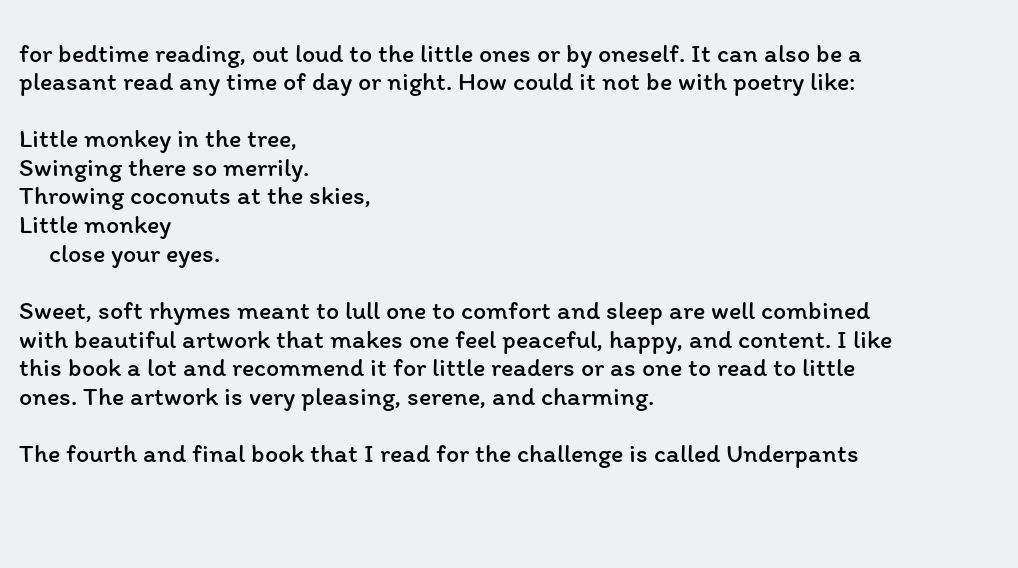for bedtime reading, out loud to the little ones or by oneself. It can also be a pleasant read any time of day or night. How could it not be with poetry like:

Little monkey in the tree,
Swinging there so merrily.
Throwing coconuts at the skies,
Little monkey
     close your eyes.

Sweet, soft rhymes meant to lull one to comfort and sleep are well combined with beautiful artwork that makes one feel peaceful, happy, and content. I like this book a lot and recommend it for little readers or as one to read to little ones. The artwork is very pleasing, serene, and charming.

The fourth and final book that I read for the challenge is called Underpants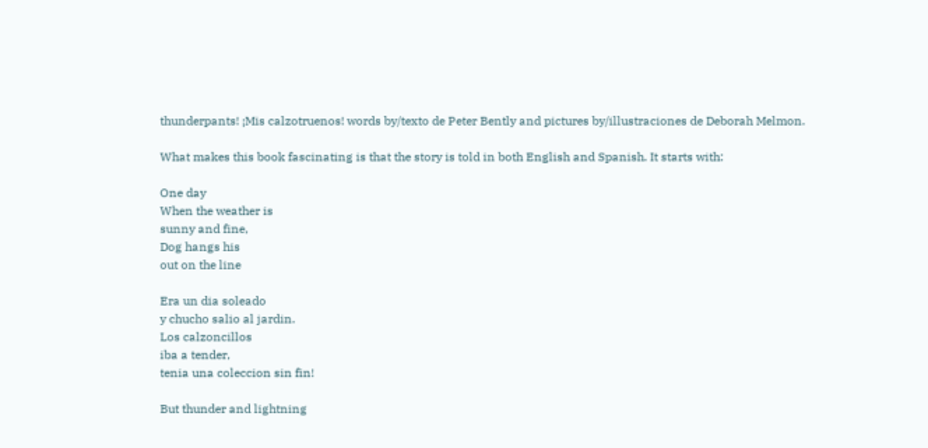thunderpants! ¡Mis calzotruenos! words by/texto de Peter Bently and pictures by/illustraciones de Deborah Melmon.

What makes this book fascinating is that the story is told in both English and Spanish. It starts with:

One day
When the weather is
sunny and fine,
Dog hangs his
out on the line

Era un dia soleado
y chucho salio al jardin.
Los calzoncillos
iba a tender,
tenia una coleccion sin fin!

But thunder and lightning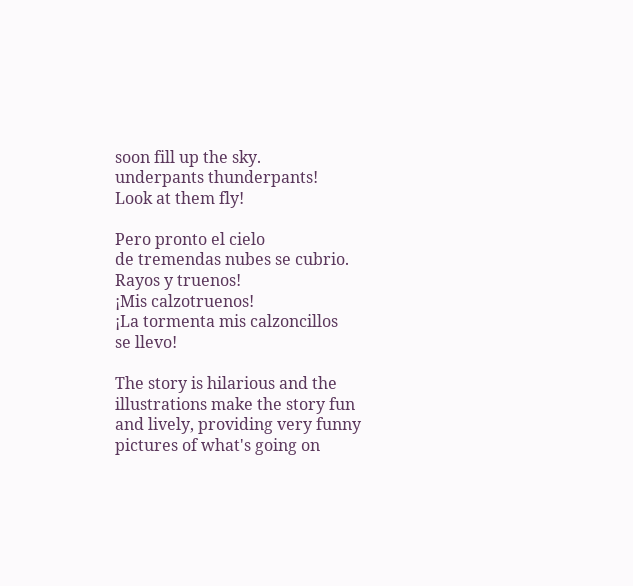soon fill up the sky.
underpants thunderpants!
Look at them fly!

Pero pronto el cielo
de tremendas nubes se cubrio.
Rayos y truenos!
¡Mis calzotruenos!
¡La tormenta mis calzoncillos
se llevo!

The story is hilarious and the illustrations make the story fun and lively, providing very funny pictures of what's going on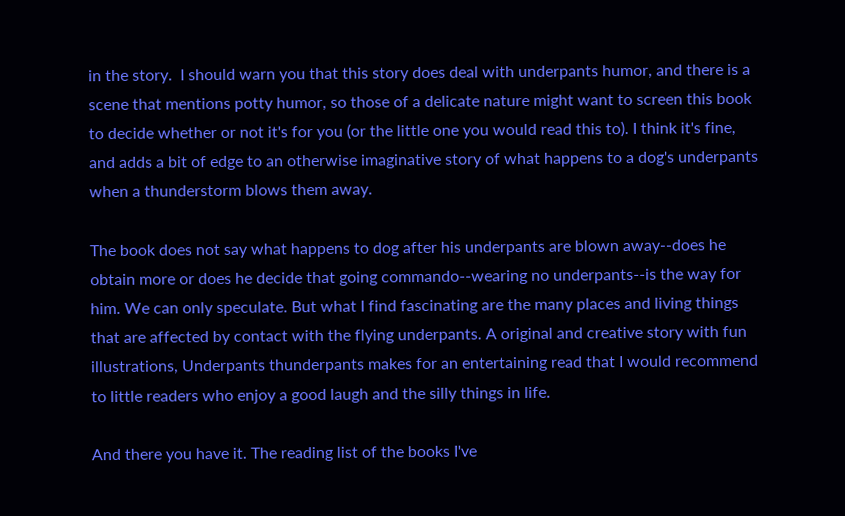in the story.  I should warn you that this story does deal with underpants humor, and there is a scene that mentions potty humor, so those of a delicate nature might want to screen this book to decide whether or not it's for you (or the little one you would read this to). I think it's fine, and adds a bit of edge to an otherwise imaginative story of what happens to a dog's underpants when a thunderstorm blows them away.

The book does not say what happens to dog after his underpants are blown away--does he obtain more or does he decide that going commando--wearing no underpants--is the way for him. We can only speculate. But what I find fascinating are the many places and living things that are affected by contact with the flying underpants. A original and creative story with fun illustrations, Underpants thunderpants makes for an entertaining read that I would recommend to little readers who enjoy a good laugh and the silly things in life.

And there you have it. The reading list of the books I've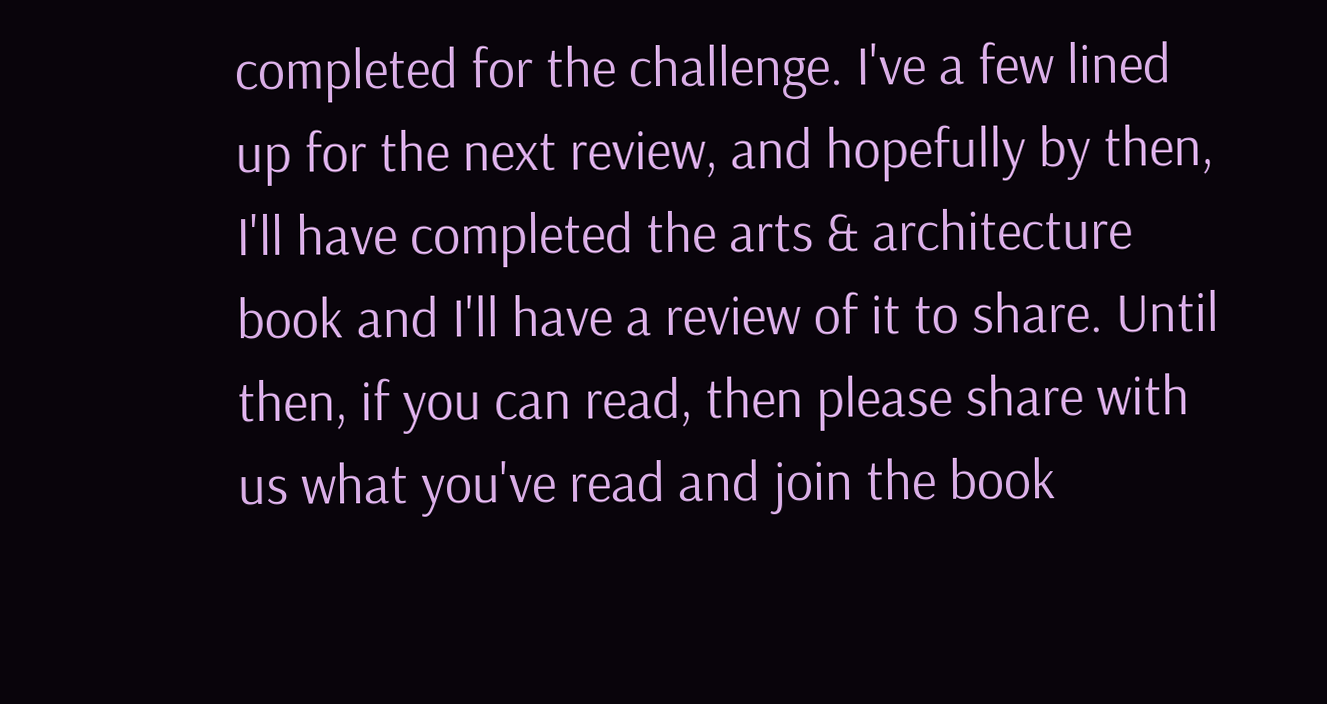completed for the challenge. I've a few lined up for the next review, and hopefully by then, I'll have completed the arts & architecture book and I'll have a review of it to share. Until then, if you can read, then please share with us what you've read and join the book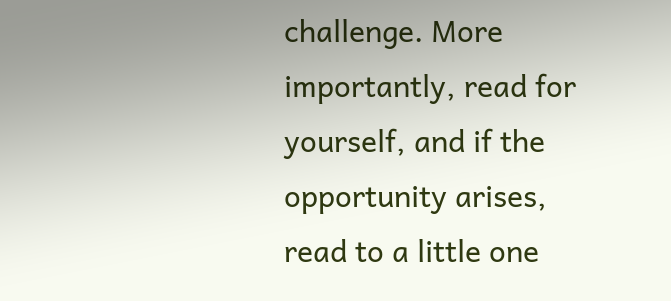challenge. More importantly, read for yourself, and if the opportunity arises, read to a little one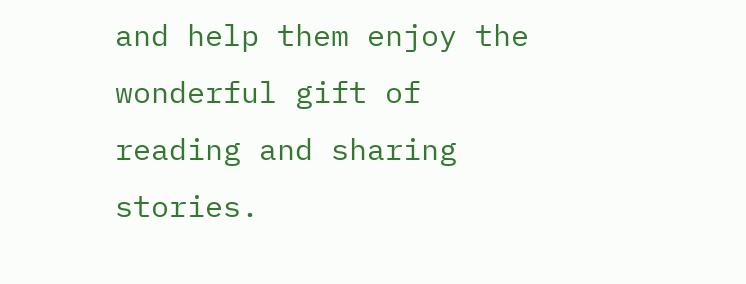and help them enjoy the wonderful gift of reading and sharing stories.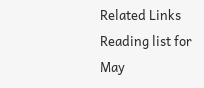Related Links
Reading list for May